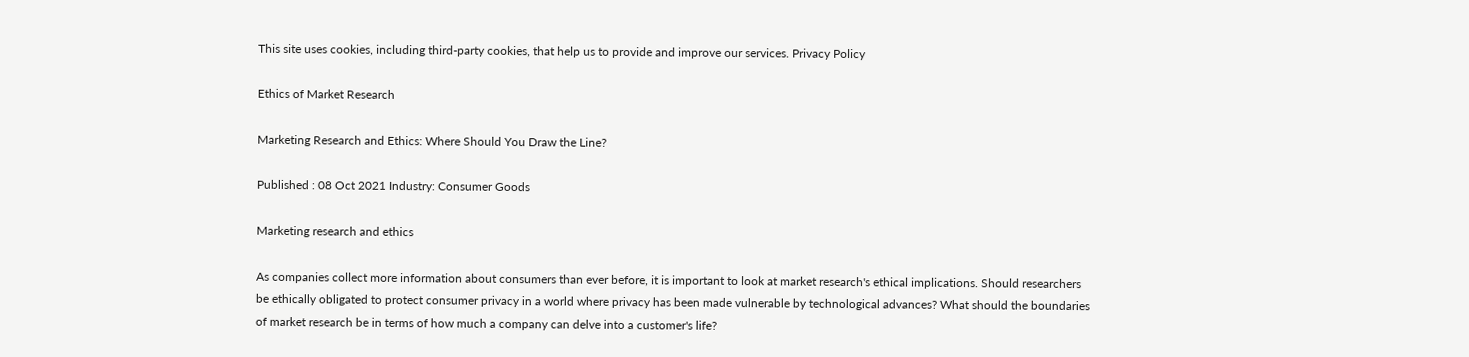This site uses cookies, including third-party cookies, that help us to provide and improve our services. Privacy Policy

Ethics of Market Research

Marketing Research and Ethics: Where Should You Draw the Line?

Published : 08 Oct 2021 Industry: Consumer Goods

Marketing research and ethics

As companies collect more information about consumers than ever before, it is important to look at market research's ethical implications. Should researchers be ethically obligated to protect consumer privacy in a world where privacy has been made vulnerable by technological advances? What should the boundaries of market research be in terms of how much a company can delve into a customer's life?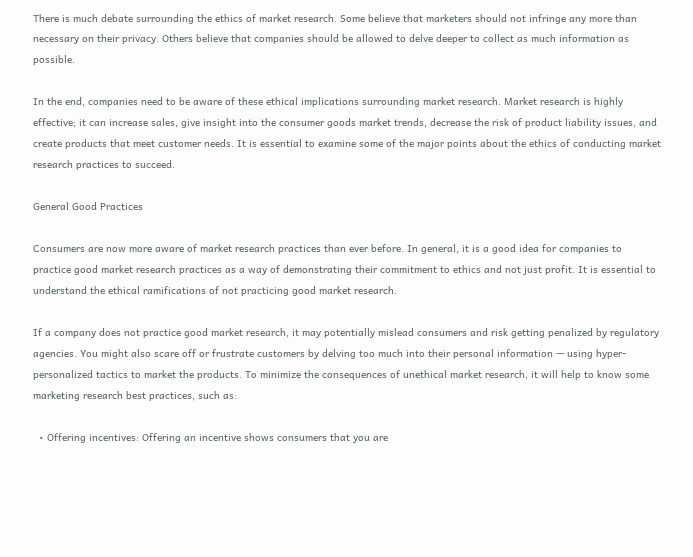There is much debate surrounding the ethics of market research. Some believe that marketers should not infringe any more than necessary on their privacy. Others believe that companies should be allowed to delve deeper to collect as much information as possible.

In the end, companies need to be aware of these ethical implications surrounding market research. Market research is highly effective; it can increase sales, give insight into the consumer goods market trends, decrease the risk of product liability issues, and create products that meet customer needs. It is essential to examine some of the major points about the ethics of conducting market research practices to succeed.

General Good Practices

Consumers are now more aware of market research practices than ever before. In general, it is a good idea for companies to practice good market research practices as a way of demonstrating their commitment to ethics and not just profit. It is essential to understand the ethical ramifications of not practicing good market research.

If a company does not practice good market research, it may potentially mislead consumers and risk getting penalized by regulatory agencies. You might also scare off or frustrate customers by delving too much into their personal information — using hyper-personalized tactics to market the products. To minimize the consequences of unethical market research, it will help to know some marketing research best practices, such as:

  • Offering incentives: Offering an incentive shows consumers that you are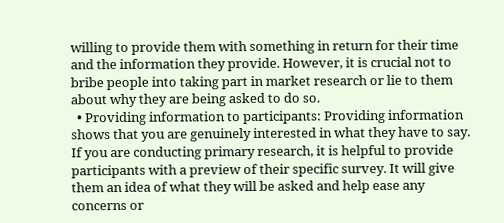willing to provide them with something in return for their time and the information they provide. However, it is crucial not to bribe people into taking part in market research or lie to them about why they are being asked to do so.
  • Providing information to participants: Providing information shows that you are genuinely interested in what they have to say. If you are conducting primary research, it is helpful to provide participants with a preview of their specific survey. It will give them an idea of what they will be asked and help ease any concerns or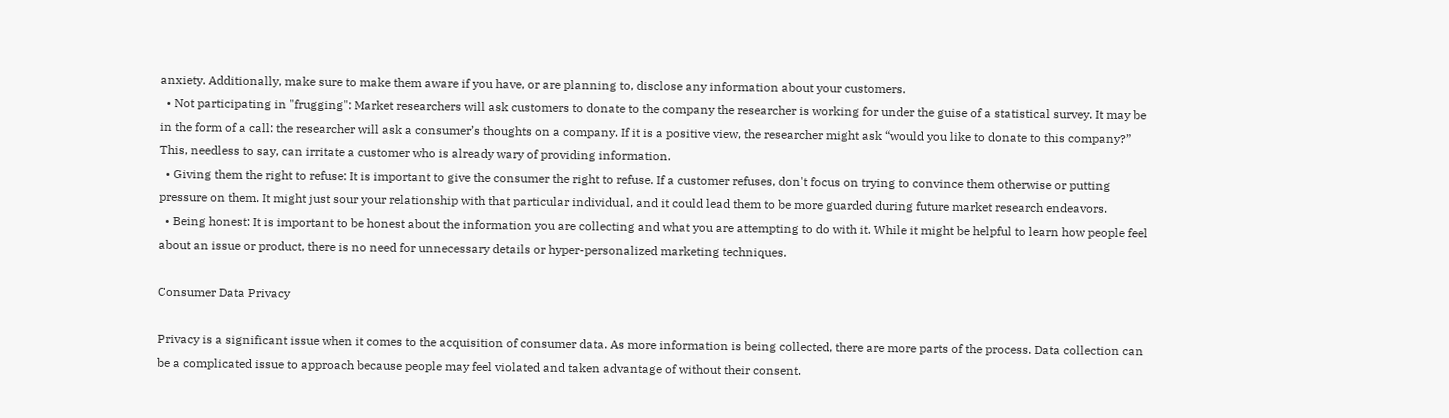anxiety. Additionally, make sure to make them aware if you have, or are planning to, disclose any information about your customers.
  • Not participating in "frugging": Market researchers will ask customers to donate to the company the researcher is working for under the guise of a statistical survey. It may be in the form of a call: the researcher will ask a consumer’s thoughts on a company. If it is a positive view, the researcher might ask “would you like to donate to this company?” This, needless to say, can irritate a customer who is already wary of providing information.
  • Giving them the right to refuse: It is important to give the consumer the right to refuse. If a customer refuses, don't focus on trying to convince them otherwise or putting pressure on them. It might just sour your relationship with that particular individual, and it could lead them to be more guarded during future market research endeavors.
  • Being honest: It is important to be honest about the information you are collecting and what you are attempting to do with it. While it might be helpful to learn how people feel about an issue or product, there is no need for unnecessary details or hyper-personalized marketing techniques.

Consumer Data Privacy

Privacy is a significant issue when it comes to the acquisition of consumer data. As more information is being collected, there are more parts of the process. Data collection can be a complicated issue to approach because people may feel violated and taken advantage of without their consent.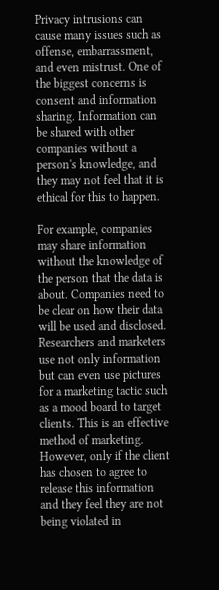Privacy intrusions can cause many issues such as offense, embarrassment, and even mistrust. One of the biggest concerns is consent and information sharing. Information can be shared with other companies without a person's knowledge, and they may not feel that it is ethical for this to happen.

For example, companies may share information without the knowledge of the person that the data is about. Companies need to be clear on how their data will be used and disclosed. Researchers and marketers use not only information but can even use pictures for a marketing tactic such as a mood board to target clients. This is an effective method of marketing. However, only if the client has chosen to agree to release this information and they feel they are not being violated in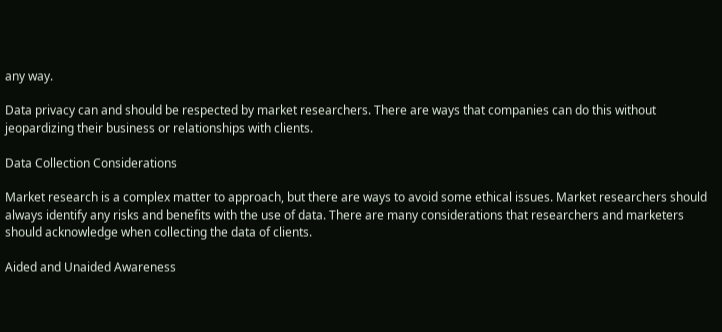any way.

Data privacy can and should be respected by market researchers. There are ways that companies can do this without jeopardizing their business or relationships with clients.

Data Collection Considerations

Market research is a complex matter to approach, but there are ways to avoid some ethical issues. Market researchers should always identify any risks and benefits with the use of data. There are many considerations that researchers and marketers should acknowledge when collecting the data of clients.

Aided and Unaided Awareness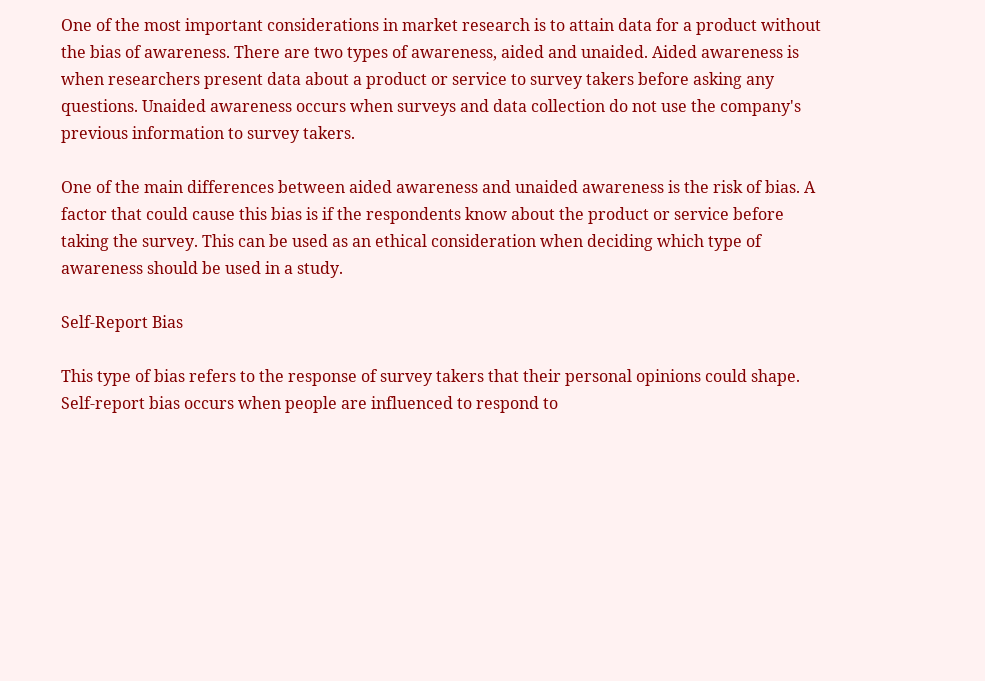One of the most important considerations in market research is to attain data for a product without the bias of awareness. There are two types of awareness, aided and unaided. Aided awareness is when researchers present data about a product or service to survey takers before asking any questions. Unaided awareness occurs when surveys and data collection do not use the company's previous information to survey takers.

One of the main differences between aided awareness and unaided awareness is the risk of bias. A factor that could cause this bias is if the respondents know about the product or service before taking the survey. This can be used as an ethical consideration when deciding which type of awareness should be used in a study.

Self-Report Bias

This type of bias refers to the response of survey takers that their personal opinions could shape. Self-report bias occurs when people are influenced to respond to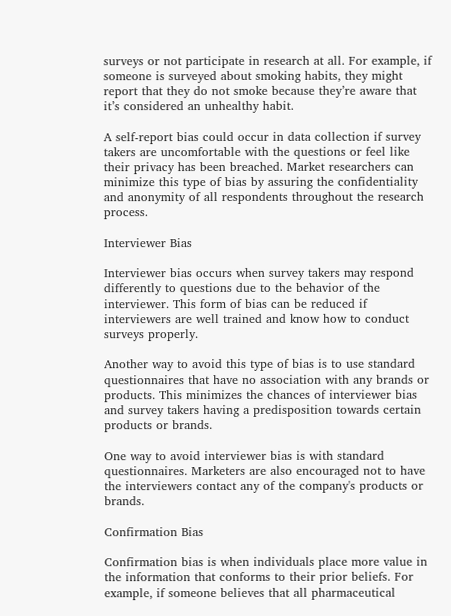surveys or not participate in research at all. For example, if someone is surveyed about smoking habits, they might report that they do not smoke because they’re aware that it’s considered an unhealthy habit.

A self-report bias could occur in data collection if survey takers are uncomfortable with the questions or feel like their privacy has been breached. Market researchers can minimize this type of bias by assuring the confidentiality and anonymity of all respondents throughout the research process.

Interviewer Bias

Interviewer bias occurs when survey takers may respond differently to questions due to the behavior of the interviewer. This form of bias can be reduced if interviewers are well trained and know how to conduct surveys properly.

Another way to avoid this type of bias is to use standard questionnaires that have no association with any brands or products. This minimizes the chances of interviewer bias and survey takers having a predisposition towards certain products or brands.

One way to avoid interviewer bias is with standard questionnaires. Marketers are also encouraged not to have the interviewers contact any of the company's products or brands.

Confirmation Bias

Confirmation bias is when individuals place more value in the information that conforms to their prior beliefs. For example, if someone believes that all pharmaceutical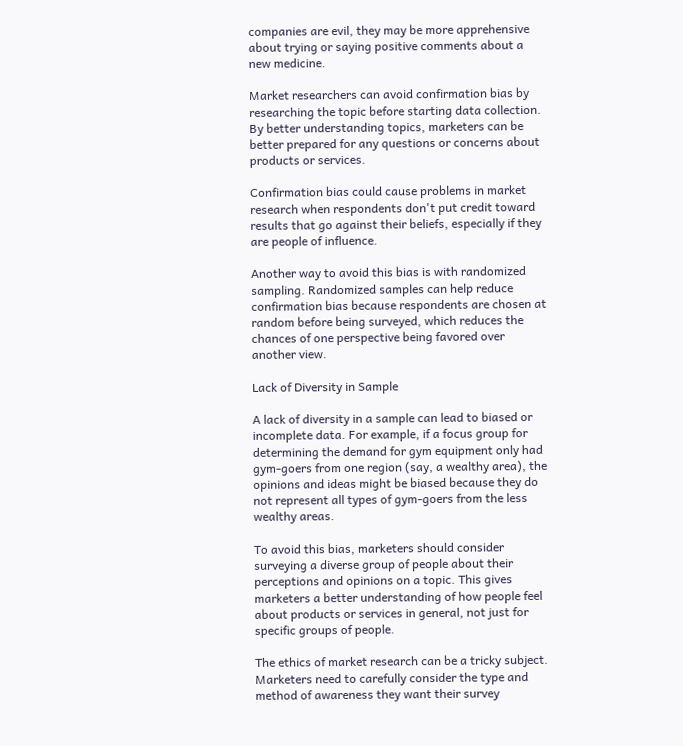companies are evil, they may be more apprehensive about trying or saying positive comments about a new medicine.

Market researchers can avoid confirmation bias by researching the topic before starting data collection. By better understanding topics, marketers can be better prepared for any questions or concerns about products or services.

Confirmation bias could cause problems in market research when respondents don't put credit toward results that go against their beliefs, especially if they are people of influence.

Another way to avoid this bias is with randomized sampling. Randomized samples can help reduce confirmation bias because respondents are chosen at random before being surveyed, which reduces the chances of one perspective being favored over another view.

Lack of Diversity in Sample

A lack of diversity in a sample can lead to biased or incomplete data. For example, if a focus group for determining the demand for gym equipment only had gym-goers from one region (say, a wealthy area), the opinions and ideas might be biased because they do not represent all types of gym-goers from the less wealthy areas.

To avoid this bias, marketers should consider surveying a diverse group of people about their perceptions and opinions on a topic. This gives marketers a better understanding of how people feel about products or services in general, not just for specific groups of people.

The ethics of market research can be a tricky subject. Marketers need to carefully consider the type and method of awareness they want their survey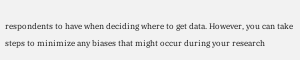respondents to have when deciding where to get data. However, you can take steps to minimize any biases that might occur during your research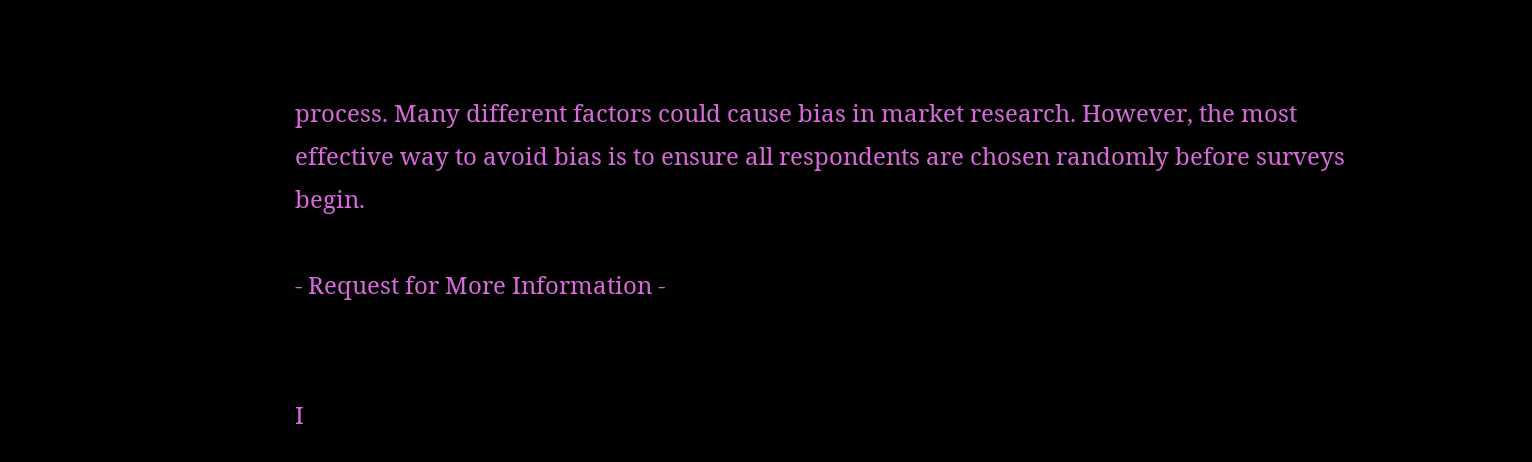process. Many different factors could cause bias in market research. However, the most effective way to avoid bias is to ensure all respondents are chosen randomly before surveys begin.

- Request for More Information -


I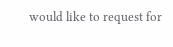would like to request for